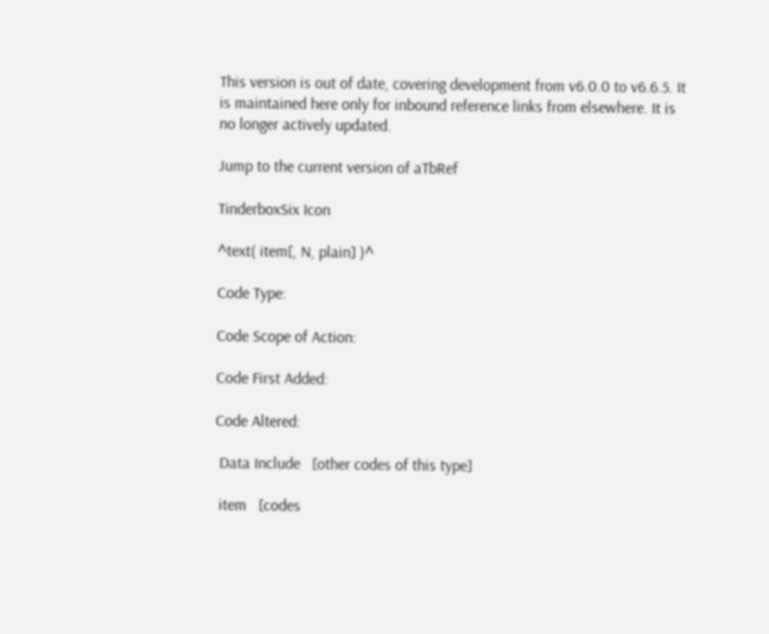This version is out of date, covering development from v6.0.0 to v6.6.5. It is maintained here only for inbound reference links from elsewhere. It is no longer actively updated.

Jump to the current version of aTbRef

TinderboxSix Icon

^text( item[, N, plain] )^

Code Type:

Code Scope of Action:

Code First Added:

Code Altered:

 Data Include   [other codes of this type]

 item   [codes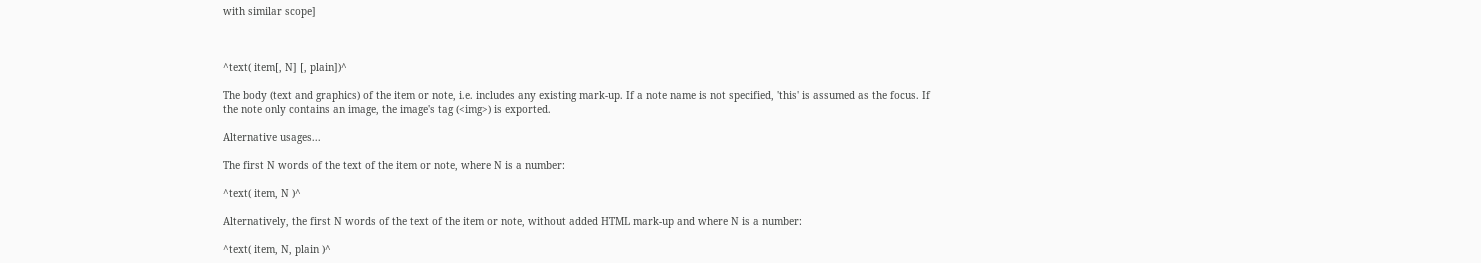with similar scope]



^text( item[, N] [, plain])^

The body (text and graphics) of the item or note, i.e. includes any existing mark-up. If a note name is not specified, 'this' is assumed as the focus. If the note only contains an image, the image's tag (<img>) is exported.

Alternative usages...

The first N words of the text of the item or note, where N is a number:

^text( item, N )^

Alternatively, the first N words of the text of the item or note, without added HTML mark-up and where N is a number:

^text( item, N, plain )^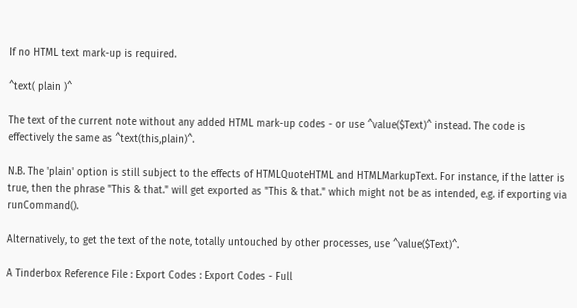If no HTML text mark-up is required.

^text( plain )^

The text of the current note without any added HTML mark-up codes - or use ^value($Text)^ instead. The code is effectively the same as ^text(this,plain)^.

N.B. The 'plain' option is still subject to the effects of HTMLQuoteHTML and HTMLMarkupText. For instance, if the latter is true, then the phrase "This & that." will get exported as "This & that." which might not be as intended, e.g. if exporting via runCommand().

Alternatively, to get the text of the note, totally untouched by other processes, use ^value($Text)^.

A Tinderbox Reference File : Export Codes : Export Codes - Full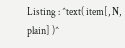Listing : ^text( item[, N, plain] )^